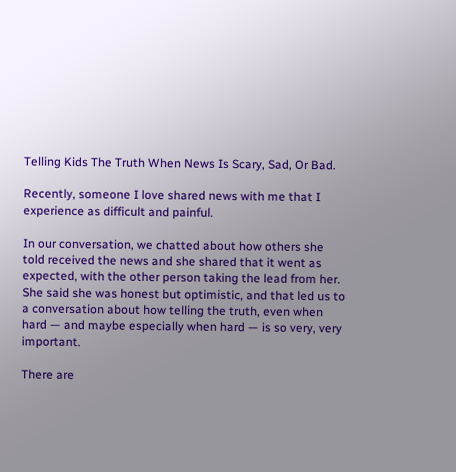Telling Kids The Truth When News Is Scary, Sad, Or Bad.

Recently, someone I love shared news with me that I experience as difficult and painful.

In our conversation, we chatted about how others she told received the news and she shared that it went as expected, with the other person taking the lead from her. She said she was honest but optimistic, and that led us to a conversation about how telling the truth, even when hard — and maybe especially when hard — is so very, very important.

There are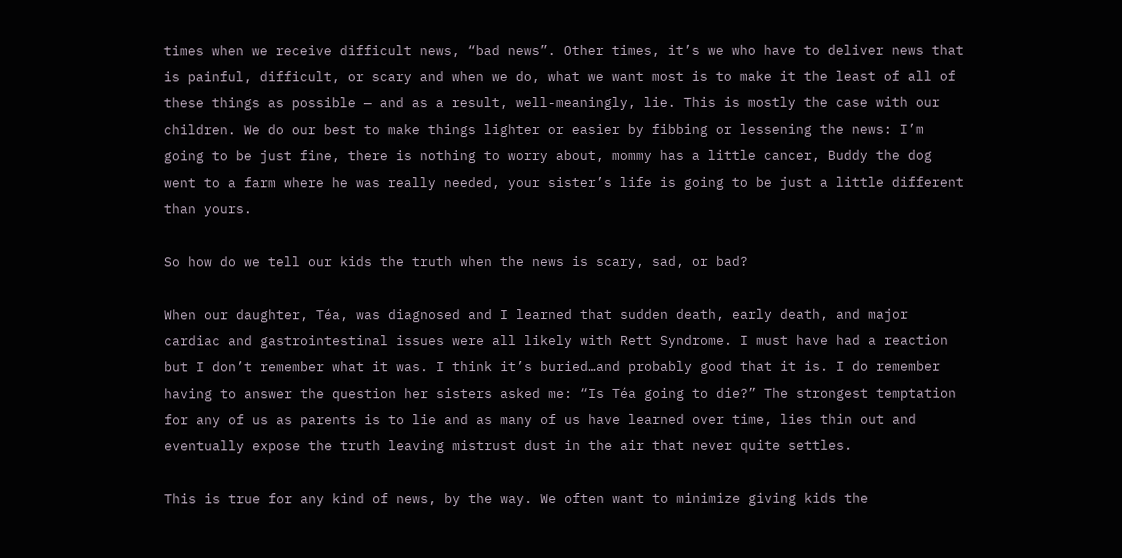times when we receive difficult news, “bad news”. Other times, it’s we who have to deliver news that is painful, difficult, or scary and when we do, what we want most is to make it the least of all of these things as possible — and as a result, well-meaningly, lie. This is mostly the case with our children. We do our best to make things lighter or easier by fibbing or lessening the news: I’m going to be just fine, there is nothing to worry about, mommy has a little cancer, Buddy the dog went to a farm where he was really needed, your sister’s life is going to be just a little different than yours.

So how do we tell our kids the truth when the news is scary, sad, or bad?

When our daughter, Téa, was diagnosed and I learned that sudden death, early death, and major cardiac and gastrointestinal issues were all likely with Rett Syndrome. I must have had a reaction but I don’t remember what it was. I think it’s buried…and probably good that it is. I do remember having to answer the question her sisters asked me: “Is Téa going to die?” The strongest temptation for any of us as parents is to lie and as many of us have learned over time, lies thin out and eventually expose the truth leaving mistrust dust in the air that never quite settles.

This is true for any kind of news, by the way. We often want to minimize giving kids the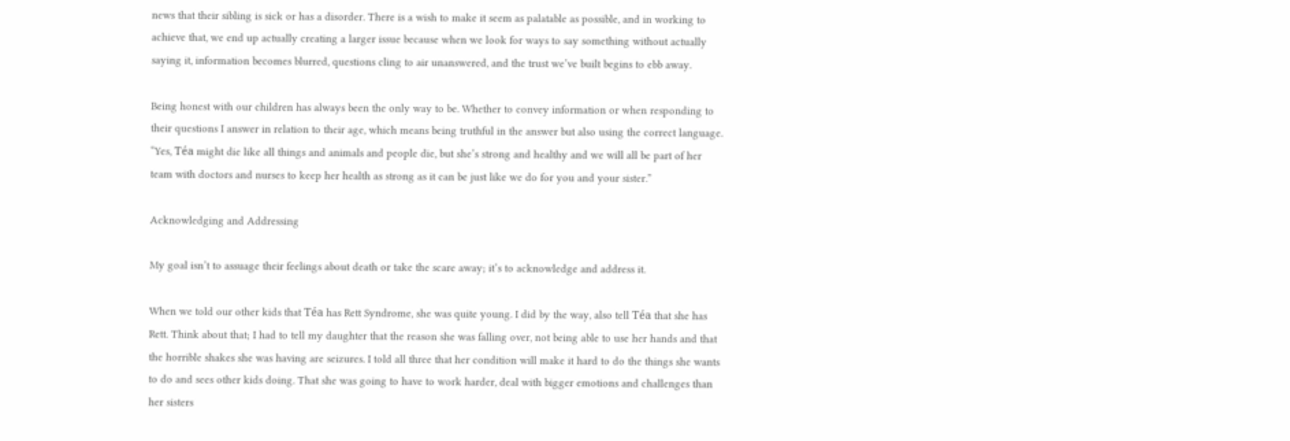news that their sibling is sick or has a disorder. There is a wish to make it seem as palatable as possible, and in working to achieve that, we end up actually creating a larger issue because when we look for ways to say something without actually saying it, information becomes blurred, questions cling to air unanswered, and the trust we’ve built begins to ebb away.

Being honest with our children has always been the only way to be. Whether to convey information or when responding to their questions I answer in relation to their age, which means being truthful in the answer but also using the correct language. “Yes, Téa might die like all things and animals and people die, but she’s strong and healthy and we will all be part of her team with doctors and nurses to keep her health as strong as it can be just like we do for you and your sister.”

Acknowledging and Addressing

My goal isn’t to assuage their feelings about death or take the scare away; it’s to acknowledge and address it.

When we told our other kids that Téa has Rett Syndrome, she was quite young. I did by the way, also tell Téa that she has Rett. Think about that; I had to tell my daughter that the reason she was falling over, not being able to use her hands and that the horrible shakes she was having are seizures. I told all three that her condition will make it hard to do the things she wants to do and sees other kids doing. That she was going to have to work harder, deal with bigger emotions and challenges than her sisters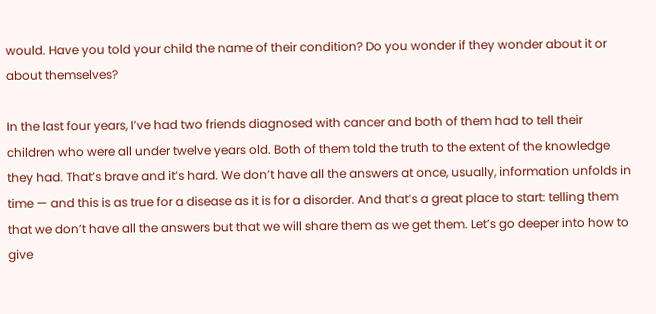would. Have you told your child the name of their condition? Do you wonder if they wonder about it or about themselves?

In the last four years, I’ve had two friends diagnosed with cancer and both of them had to tell their children who were all under twelve years old. Both of them told the truth to the extent of the knowledge they had. That’s brave and it’s hard. We don’t have all the answers at once, usually, information unfolds in time — and this is as true for a disease as it is for a disorder. And that’s a great place to start: telling them that we don’t have all the answers but that we will share them as we get them. Let’s go deeper into how to give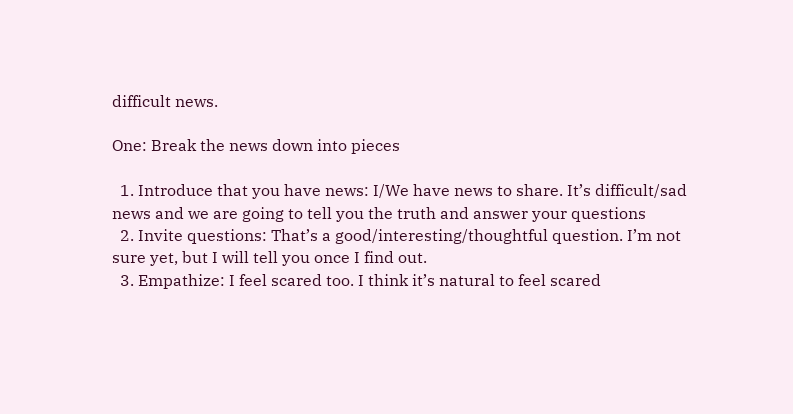difficult news.

One: Break the news down into pieces

  1. Introduce that you have news: I/We have news to share. It’s difficult/sad news and we are going to tell you the truth and answer your questions
  2. Invite questions: That’s a good/interesting/thoughtful question. I’m not sure yet, but I will tell you once I find out.
  3. Empathize: I feel scared too. I think it’s natural to feel scared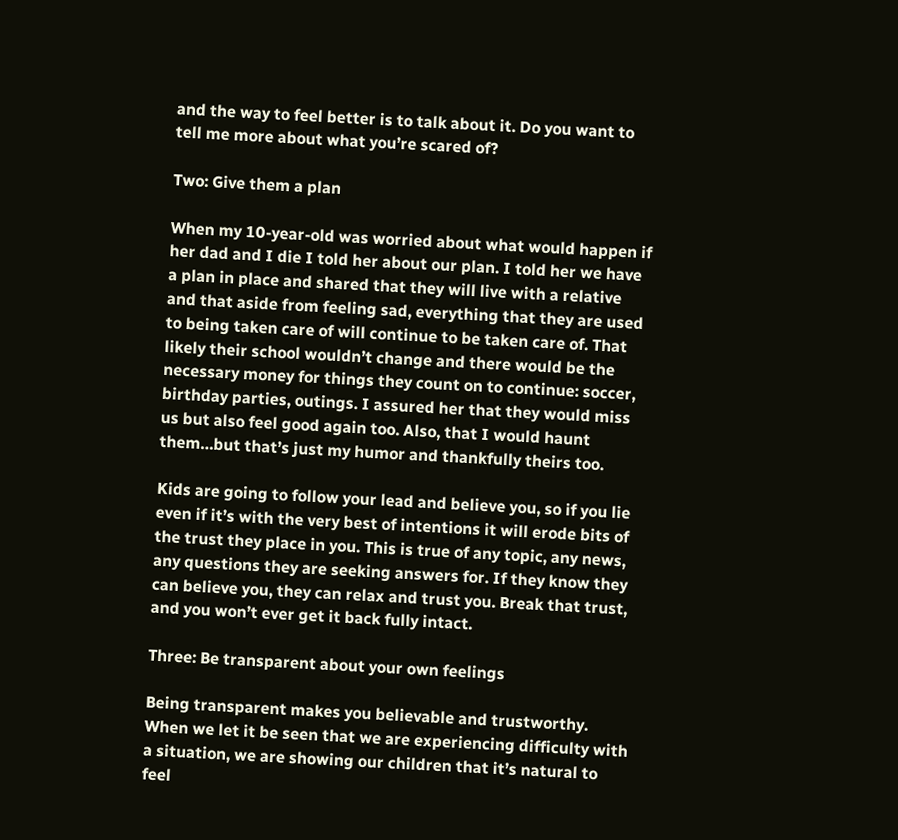and the way to feel better is to talk about it. Do you want to tell me more about what you’re scared of?

Two: Give them a plan

When my 10-year-old was worried about what would happen if her dad and I die I told her about our plan. I told her we have a plan in place and shared that they will live with a relative and that aside from feeling sad, everything that they are used to being taken care of will continue to be taken care of. That likely their school wouldn’t change and there would be the necessary money for things they count on to continue: soccer, birthday parties, outings. I assured her that they would miss us but also feel good again too. Also, that I would haunt them…but that’s just my humor and thankfully theirs too.

Kids are going to follow your lead and believe you, so if you lie even if it’s with the very best of intentions it will erode bits of the trust they place in you. This is true of any topic, any news, any questions they are seeking answers for. If they know they can believe you, they can relax and trust you. Break that trust, and you won’t ever get it back fully intact.

Three: Be transparent about your own feelings

Being transparent makes you believable and trustworthy. When we let it be seen that we are experiencing difficulty with a situation, we are showing our children that it’s natural to feel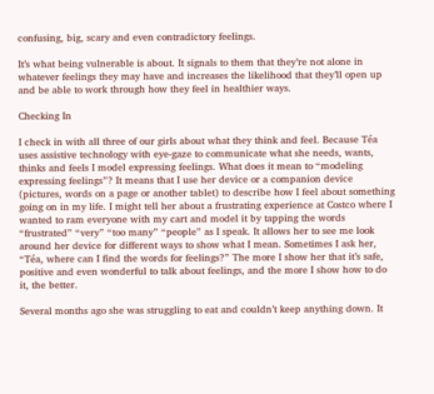confusing, big, scary and even contradictory feelings.

It’s what being vulnerable is about. It signals to them that they’re not alone in whatever feelings they may have and increases the likelihood that they’ll open up and be able to work through how they feel in healthier ways.

Checking In

I check in with all three of our girls about what they think and feel. Because Téa uses assistive technology with eye-gaze to communicate what she needs, wants, thinks and feels I model expressing feelings. What does it mean to “modeling expressing feelings”? It means that I use her device or a companion device (pictures, words on a page or another tablet) to describe how I feel about something going on in my life. I might tell her about a frustrating experience at Costco where I wanted to ram everyone with my cart and model it by tapping the words “frustrated” “very” “too many” “people” as I speak. It allows her to see me look around her device for different ways to show what I mean. Sometimes I ask her, “Téa, where can I find the words for feelings?” The more I show her that it’s safe, positive and even wonderful to talk about feelings, and the more I show how to do it, the better.

Several months ago she was struggling to eat and couldn’t keep anything down. It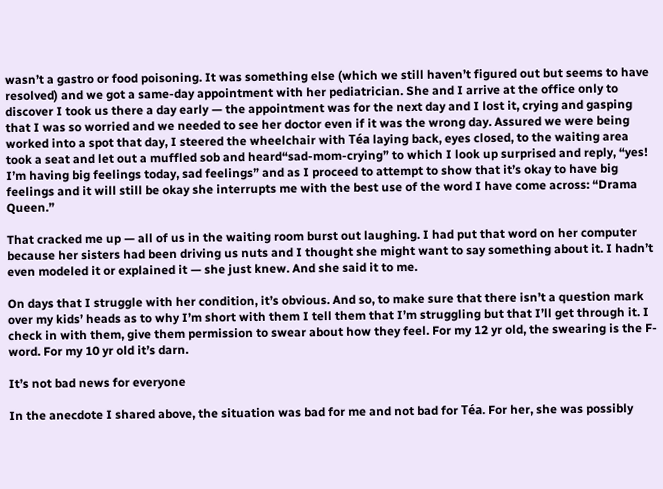wasn’t a gastro or food poisoning. It was something else (which we still haven’t figured out but seems to have resolved) and we got a same-day appointment with her pediatrician. She and I arrive at the office only to discover I took us there a day early — the appointment was for the next day and I lost it, crying and gasping that I was so worried and we needed to see her doctor even if it was the wrong day. Assured we were being worked into a spot that day, I steered the wheelchair with Téa laying back, eyes closed, to the waiting area took a seat and let out a muffled sob and heard“sad-mom-crying” to which I look up surprised and reply, “yes! I’m having big feelings today, sad feelings” and as I proceed to attempt to show that it’s okay to have big feelings and it will still be okay she interrupts me with the best use of the word I have come across: “Drama Queen.”

That cracked me up — all of us in the waiting room burst out laughing. I had put that word on her computer because her sisters had been driving us nuts and I thought she might want to say something about it. I hadn’t even modeled it or explained it — she just knew. And she said it to me.

On days that I struggle with her condition, it’s obvious. And so, to make sure that there isn’t a question mark over my kids’ heads as to why I’m short with them I tell them that I’m struggling but that I’ll get through it. I check in with them, give them permission to swear about how they feel. For my 12 yr old, the swearing is the F-word. For my 10 yr old it’s darn.

It’s not bad news for everyone

In the anecdote I shared above, the situation was bad for me and not bad for Téa. For her, she was possibly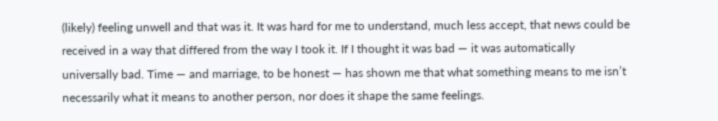(likely) feeling unwell and that was it. It was hard for me to understand, much less accept, that news could be received in a way that differed from the way I took it. If I thought it was bad — it was automatically universally bad. Time — and marriage, to be honest — has shown me that what something means to me isn’t necessarily what it means to another person, nor does it shape the same feelings.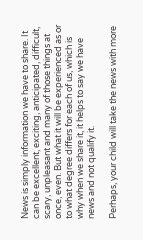News is simply information we have to share. It can be excellent, exciting, anticipated, difficult, scary, unpleasant and many of those things at once, even. But what it will be experienced as or to what degree differs for each of us, which is why when we share it, it helps to say we have news and not qualify it.

Perhaps, your child will take the news with more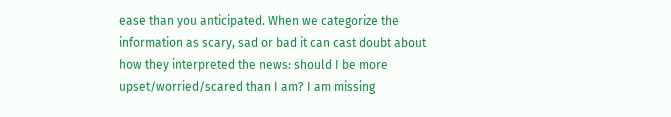ease than you anticipated. When we categorize the information as scary, sad or bad it can cast doubt about how they interpreted the news: should I be more upset/worried/scared than I am? I am missing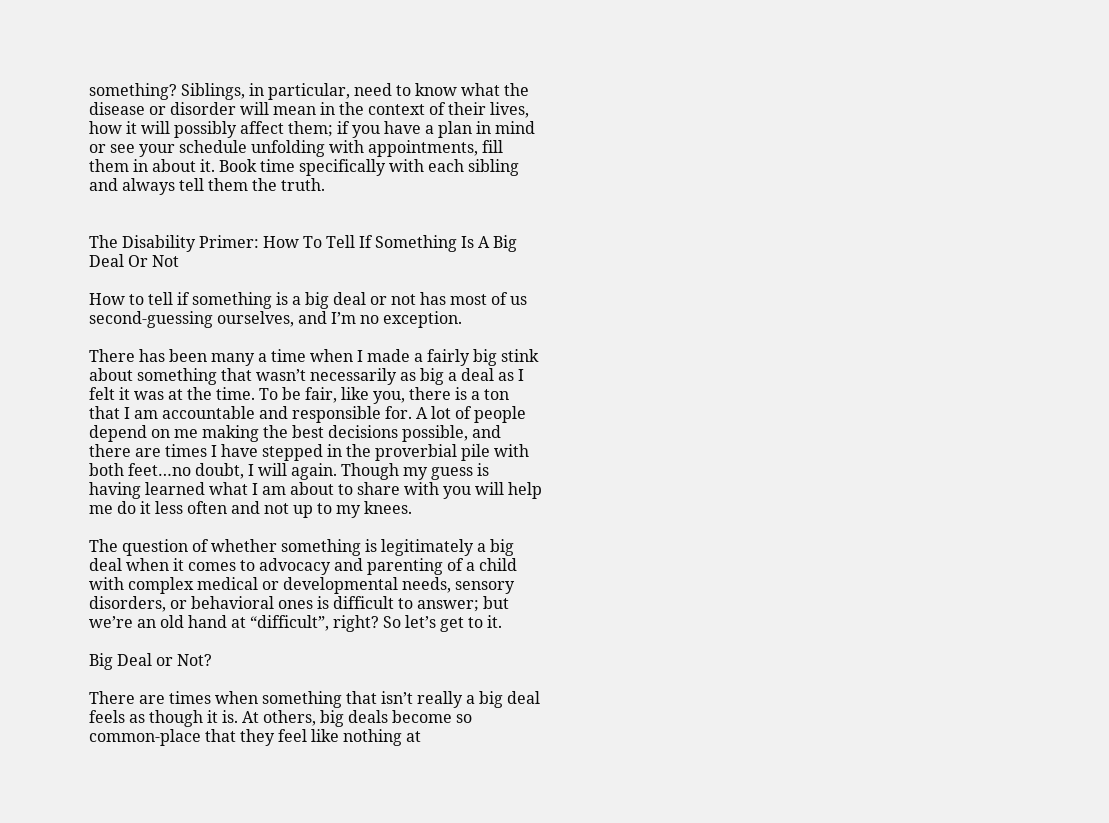something? Siblings, in particular, need to know what the disease or disorder will mean in the context of their lives, how it will possibly affect them; if you have a plan in mind or see your schedule unfolding with appointments, fill them in about it. Book time specifically with each sibling and always tell them the truth.


The Disability Primer: How To Tell If Something Is A Big Deal Or Not

How to tell if something is a big deal or not has most of us second-guessing ourselves, and I’m no exception.

There has been many a time when I made a fairly big stink about something that wasn’t necessarily as big a deal as I felt it was at the time. To be fair, like you, there is a ton that I am accountable and responsible for. A lot of people depend on me making the best decisions possible, and there are times I have stepped in the proverbial pile with both feet…no doubt, I will again. Though my guess is having learned what I am about to share with you will help me do it less often and not up to my knees.

The question of whether something is legitimately a big deal when it comes to advocacy and parenting of a child with complex medical or developmental needs, sensory disorders, or behavioral ones is difficult to answer; but we’re an old hand at “difficult”, right? So let’s get to it.

Big Deal or Not?

There are times when something that isn’t really a big deal feels as though it is. At others, big deals become so common-place that they feel like nothing at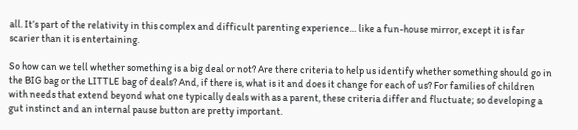all. It’s part of the relativity in this complex and difficult parenting experience… like a fun-house mirror, except it is far scarier than it is entertaining.

So how can we tell whether something is a big deal or not? Are there criteria to help us identify whether something should go in the BIG bag or the LITTLE bag of deals? And, if there is, what is it and does it change for each of us? For families of children with needs that extend beyond what one typically deals with as a parent, these criteria differ and fluctuate; so developing a gut instinct and an internal pause button are pretty important.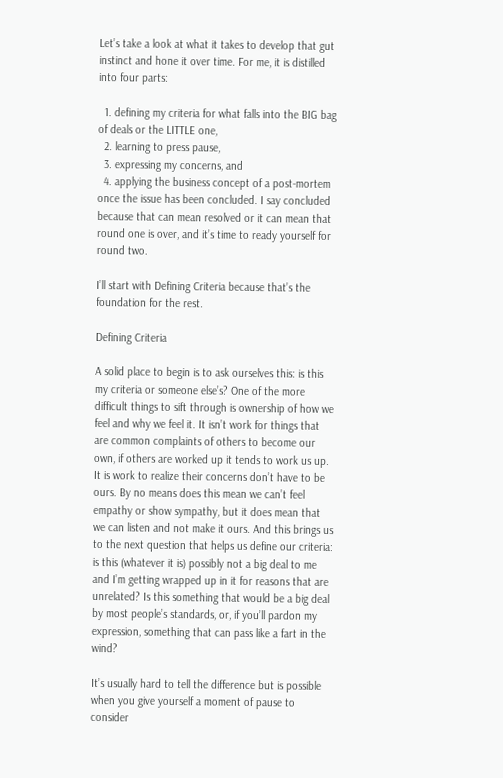Let’s take a look at what it takes to develop that gut instinct and hone it over time. For me, it is distilled into four parts:

  1. defining my criteria for what falls into the BIG bag of deals or the LITTLE one,
  2. learning to press pause,
  3. expressing my concerns, and
  4. applying the business concept of a post-mortem once the issue has been concluded. I say concluded because that can mean resolved or it can mean that round one is over, and it’s time to ready yourself for round two.

I’ll start with Defining Criteria because that’s the foundation for the rest.

Defining Criteria

A solid place to begin is to ask ourselves this: is this my criteria or someone else’s? One of the more difficult things to sift through is ownership of how we feel and why we feel it. It isn’t work for things that are common complaints of others to become our own, if others are worked up it tends to work us up. It is work to realize their concerns don’t have to be ours. By no means does this mean we can’t feel empathy or show sympathy, but it does mean that we can listen and not make it ours. And this brings us to the next question that helps us define our criteria: is this (whatever it is) possibly not a big deal to me and I’m getting wrapped up in it for reasons that are unrelated? Is this something that would be a big deal by most people’s standards, or, if you’ll pardon my expression, something that can pass like a fart in the wind?

It’s usually hard to tell the difference but is possible when you give yourself a moment of pause to consider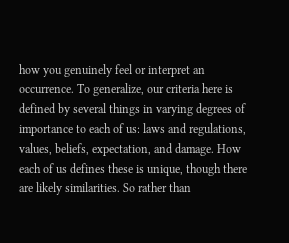how you genuinely feel or interpret an occurrence. To generalize, our criteria here is defined by several things in varying degrees of importance to each of us: laws and regulations, values, beliefs, expectation, and damage. How each of us defines these is unique, though there are likely similarities. So rather than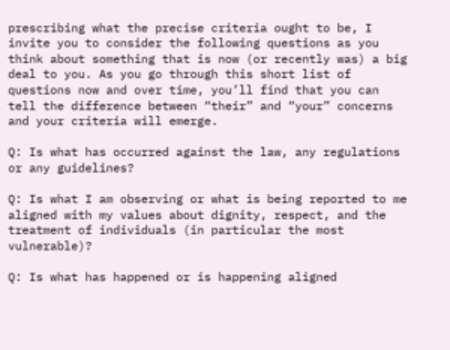prescribing what the precise criteria ought to be, I invite you to consider the following questions as you think about something that is now (or recently was) a big deal to you. As you go through this short list of questions now and over time, you’ll find that you can tell the difference between “their” and “your” concerns and your criteria will emerge.

Q: Is what has occurred against the law, any regulations or any guidelines?

Q: Is what I am observing or what is being reported to me aligned with my values about dignity, respect, and the treatment of individuals (in particular the most vulnerable)?

Q: Is what has happened or is happening aligned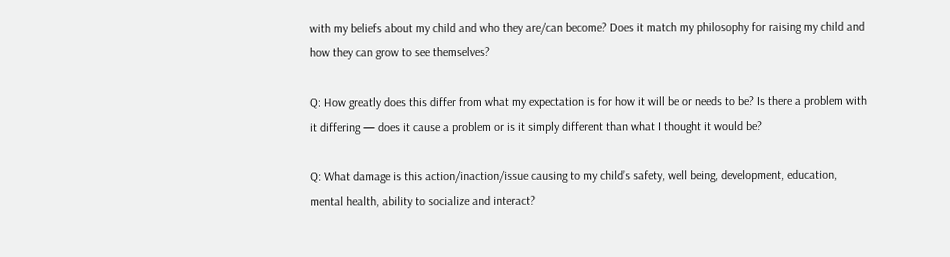with my beliefs about my child and who they are/can become? Does it match my philosophy for raising my child and how they can grow to see themselves?

Q: How greatly does this differ from what my expectation is for how it will be or needs to be? Is there a problem with it differing — does it cause a problem or is it simply different than what I thought it would be?

Q: What damage is this action/inaction/issue causing to my child’s safety, well being, development, education, mental health, ability to socialize and interact?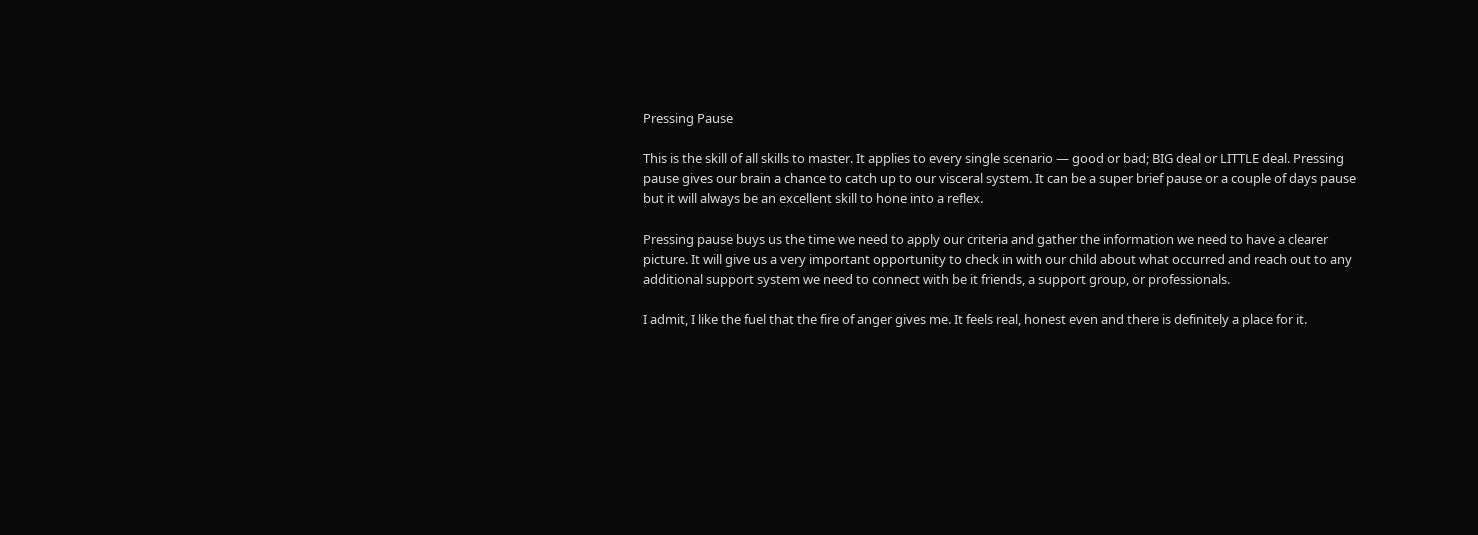Pressing Pause

This is the skill of all skills to master. It applies to every single scenario — good or bad; BIG deal or LITTLE deal. Pressing pause gives our brain a chance to catch up to our visceral system. It can be a super brief pause or a couple of days pause but it will always be an excellent skill to hone into a reflex.

Pressing pause buys us the time we need to apply our criteria and gather the information we need to have a clearer picture. It will give us a very important opportunity to check in with our child about what occurred and reach out to any additional support system we need to connect with be it friends, a support group, or professionals.

I admit, I like the fuel that the fire of anger gives me. It feels real, honest even and there is definitely a place for it.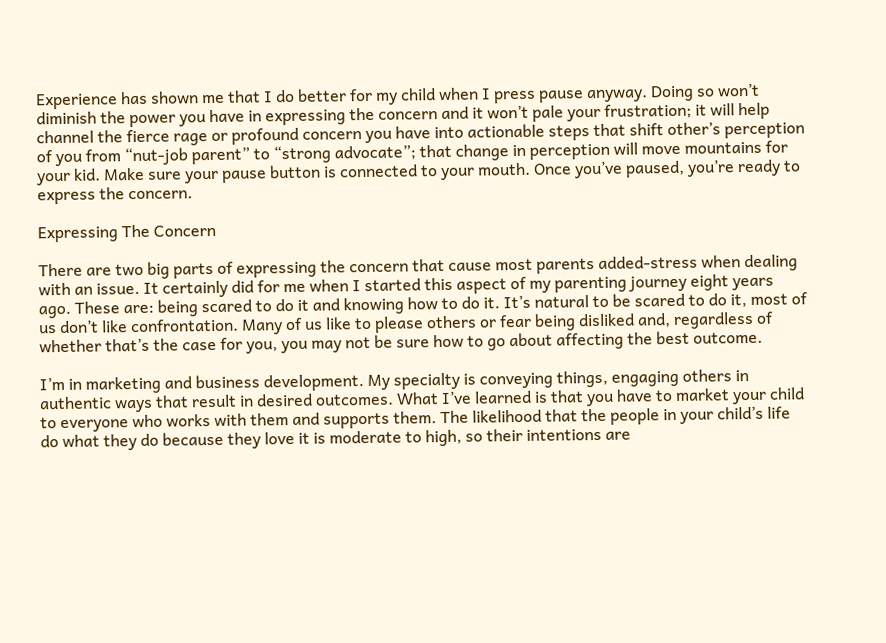Experience has shown me that I do better for my child when I press pause anyway. Doing so won’t diminish the power you have in expressing the concern and it won’t pale your frustration; it will help channel the fierce rage or profound concern you have into actionable steps that shift other’s perception of you from “nut-job parent” to “strong advocate”; that change in perception will move mountains for your kid. Make sure your pause button is connected to your mouth. Once you’ve paused, you’re ready to express the concern.

Expressing The Concern

There are two big parts of expressing the concern that cause most parents added-stress when dealing with an issue. It certainly did for me when I started this aspect of my parenting journey eight years ago. These are: being scared to do it and knowing how to do it. It’s natural to be scared to do it, most of us don’t like confrontation. Many of us like to please others or fear being disliked and, regardless of whether that’s the case for you, you may not be sure how to go about affecting the best outcome.

I’m in marketing and business development. My specialty is conveying things, engaging others in authentic ways that result in desired outcomes. What I’ve learned is that you have to market your child to everyone who works with them and supports them. The likelihood that the people in your child’s life do what they do because they love it is moderate to high, so their intentions are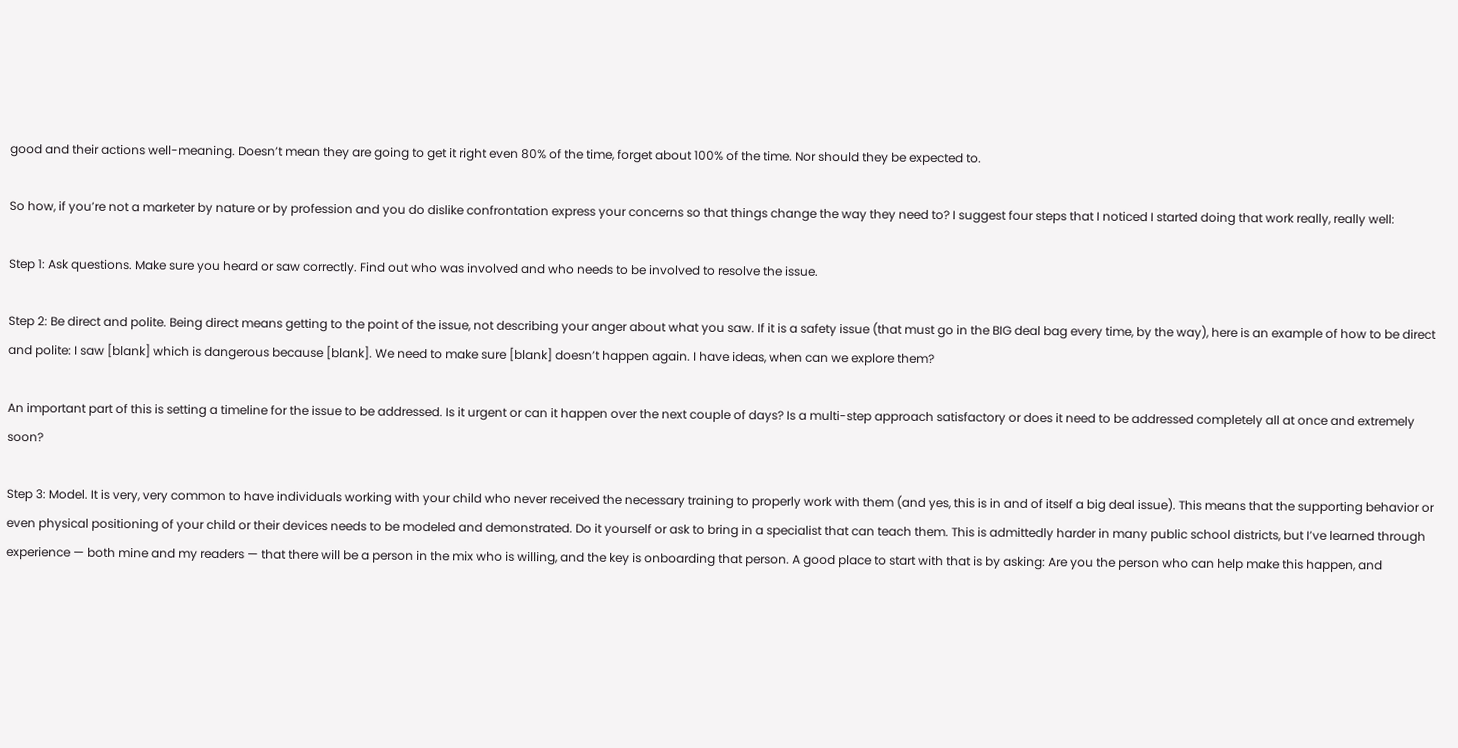good and their actions well-meaning. Doesn’t mean they are going to get it right even 80% of the time, forget about 100% of the time. Nor should they be expected to.

So how, if you’re not a marketer by nature or by profession and you do dislike confrontation express your concerns so that things change the way they need to? I suggest four steps that I noticed I started doing that work really, really well:

Step 1: Ask questions. Make sure you heard or saw correctly. Find out who was involved and who needs to be involved to resolve the issue.

Step 2: Be direct and polite. Being direct means getting to the point of the issue, not describing your anger about what you saw. If it is a safety issue (that must go in the BIG deal bag every time, by the way), here is an example of how to be direct and polite: I saw [blank] which is dangerous because [blank]. We need to make sure [blank] doesn’t happen again. I have ideas, when can we explore them?

An important part of this is setting a timeline for the issue to be addressed. Is it urgent or can it happen over the next couple of days? Is a multi-step approach satisfactory or does it need to be addressed completely all at once and extremely soon?

Step 3: Model. It is very, very common to have individuals working with your child who never received the necessary training to properly work with them (and yes, this is in and of itself a big deal issue). This means that the supporting behavior or even physical positioning of your child or their devices needs to be modeled and demonstrated. Do it yourself or ask to bring in a specialist that can teach them. This is admittedly harder in many public school districts, but I’ve learned through experience — both mine and my readers — that there will be a person in the mix who is willing, and the key is onboarding that person. A good place to start with that is by asking: Are you the person who can help make this happen, and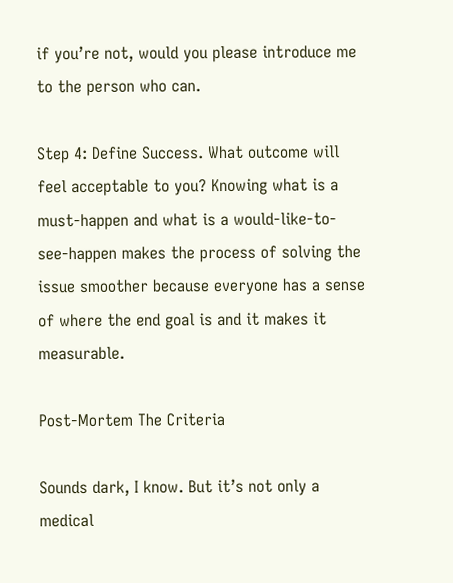if you’re not, would you please introduce me to the person who can.

Step 4: Define Success. What outcome will feel acceptable to you? Knowing what is a must-happen and what is a would-like-to-see-happen makes the process of solving the issue smoother because everyone has a sense of where the end goal is and it makes it measurable.

Post-Mortem The Criteria

Sounds dark, I know. But it’s not only a medical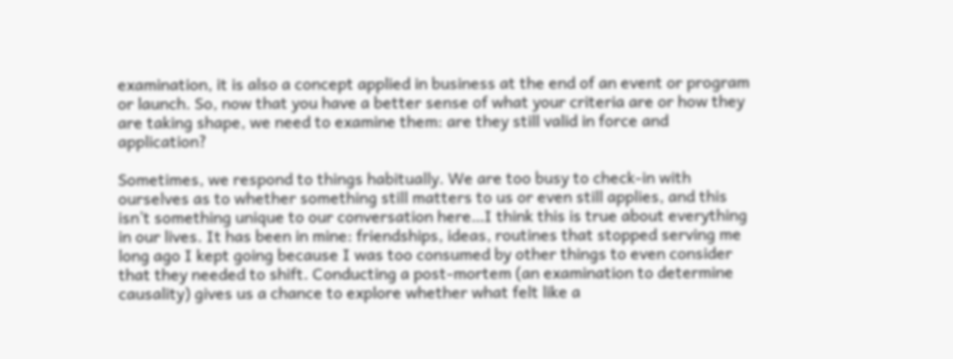examination, it is also a concept applied in business at the end of an event or program or launch. So, now that you have a better sense of what your criteria are or how they are taking shape, we need to examine them: are they still valid in force and application?

Sometimes, we respond to things habitually. We are too busy to check-in with ourselves as to whether something still matters to us or even still applies, and this isn’t something unique to our conversation here…I think this is true about everything in our lives. It has been in mine: friendships, ideas, routines that stopped serving me long ago I kept going because I was too consumed by other things to even consider that they needed to shift. Conducting a post-mortem (an examination to determine causality) gives us a chance to explore whether what felt like a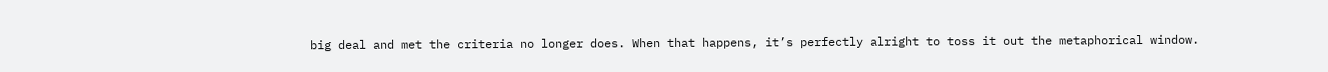big deal and met the criteria no longer does. When that happens, it’s perfectly alright to toss it out the metaphorical window.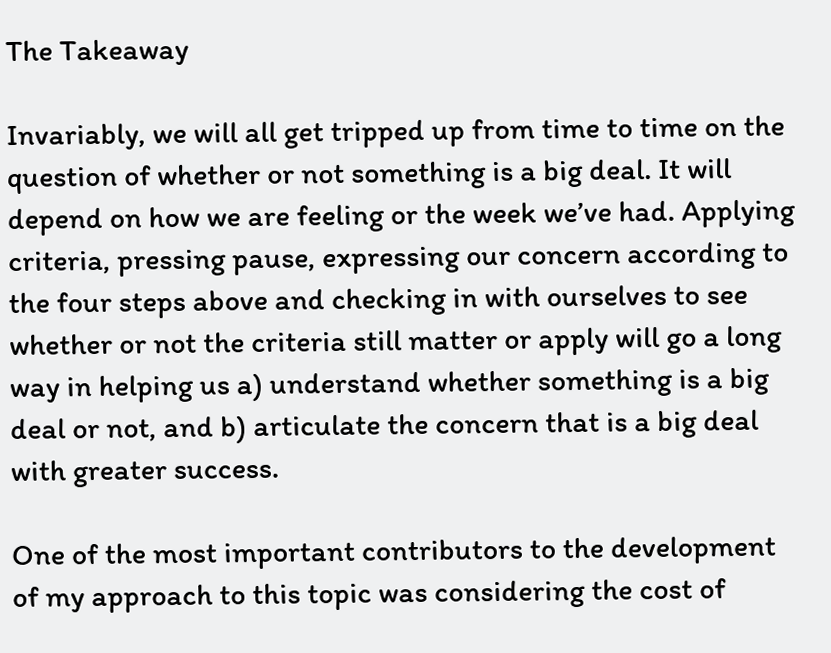The Takeaway

Invariably, we will all get tripped up from time to time on the question of whether or not something is a big deal. It will depend on how we are feeling or the week we’ve had. Applying criteria, pressing pause, expressing our concern according to the four steps above and checking in with ourselves to see whether or not the criteria still matter or apply will go a long way in helping us a) understand whether something is a big deal or not, and b) articulate the concern that is a big deal with greater success.

One of the most important contributors to the development of my approach to this topic was considering the cost of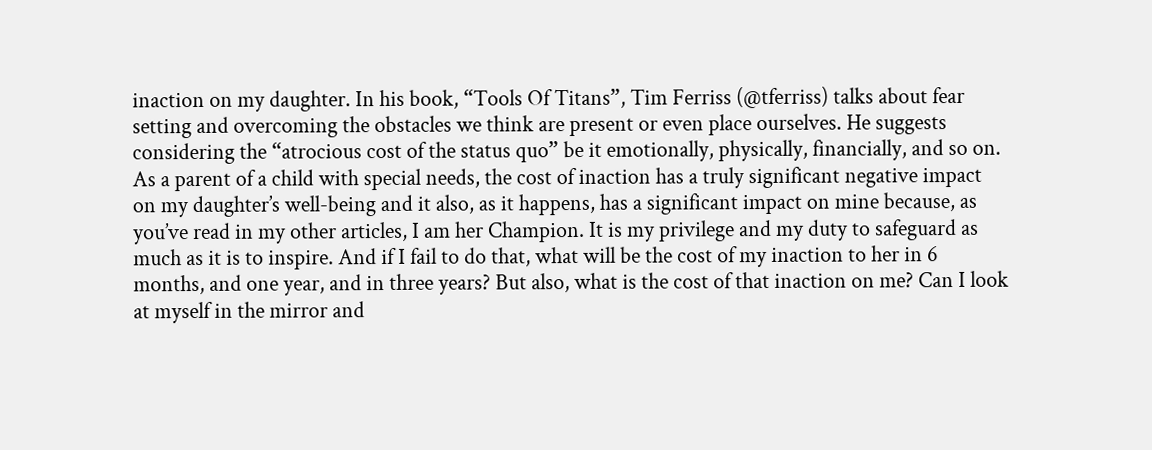inaction on my daughter. In his book, “Tools Of Titans”, Tim Ferriss (@tferriss) talks about fear setting and overcoming the obstacles we think are present or even place ourselves. He suggests considering the “atrocious cost of the status quo” be it emotionally, physically, financially, and so on. As a parent of a child with special needs, the cost of inaction has a truly significant negative impact on my daughter’s well-being and it also, as it happens, has a significant impact on mine because, as you’ve read in my other articles, I am her Champion. It is my privilege and my duty to safeguard as much as it is to inspire. And if I fail to do that, what will be the cost of my inaction to her in 6 months, and one year, and in three years? But also, what is the cost of that inaction on me? Can I look at myself in the mirror and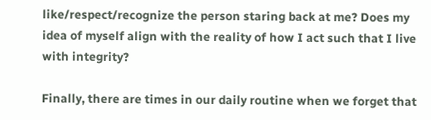like/respect/recognize the person staring back at me? Does my idea of myself align with the reality of how I act such that I live with integrity?

Finally, there are times in our daily routine when we forget that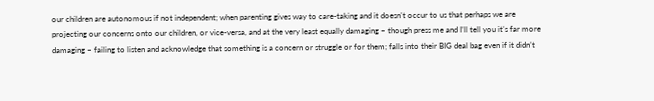our children are autonomous if not independent; when parenting gives way to care-taking and it doesn’t occur to us that perhaps we are projecting our concerns onto our children, or vice-versa, and at the very least equally damaging – though press me and I’ll tell you it’s far more damaging – failing to listen and acknowledge that something is a concern or struggle or for them; falls into their BIG deal bag even if it didn’t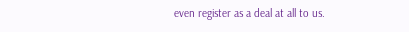even register as a deal at all to us.